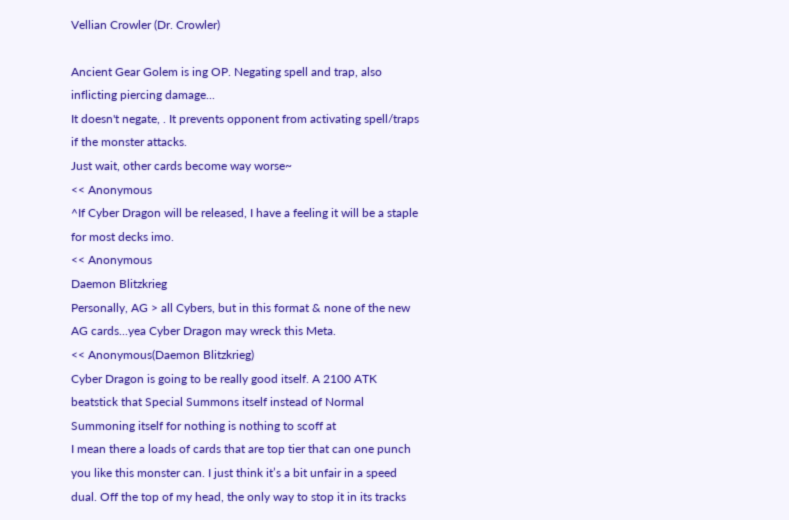Vellian Crowler (Dr. Crowler)

Ancient Gear Golem is ing OP. Negating spell and trap, also inflicting piercing damage...
It doesn't negate, . It prevents opponent from activating spell/traps if the monster attacks.
Just wait, other cards become way worse~
<< Anonymous
^If Cyber Dragon will be released, I have a feeling it will be a staple for most decks imo.
<< Anonymous
Daemon Blitzkrieg
Personally, AG > all Cybers, but in this format & none of the new AG cards...yea Cyber Dragon may wreck this Meta.
<< Anonymous(Daemon Blitzkrieg)
Cyber Dragon is going to be really good itself. A 2100 ATK beatstick that Special Summons itself instead of Normal Summoning itself for nothing is nothing to scoff at
I mean there a loads of cards that are top tier that can one punch you like this monster can. I just think it’s a bit unfair in a speed dual. Off the top of my head, the only way to stop it in its tracks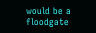would be a floodgate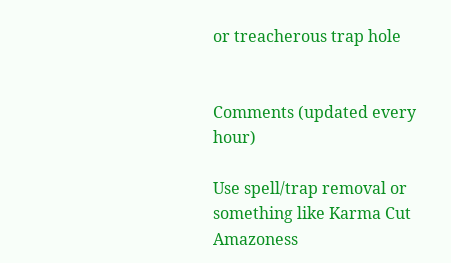or treacherous trap hole


Comments (updated every hour)

Use spell/trap removal or something like Karma Cut
Amazoness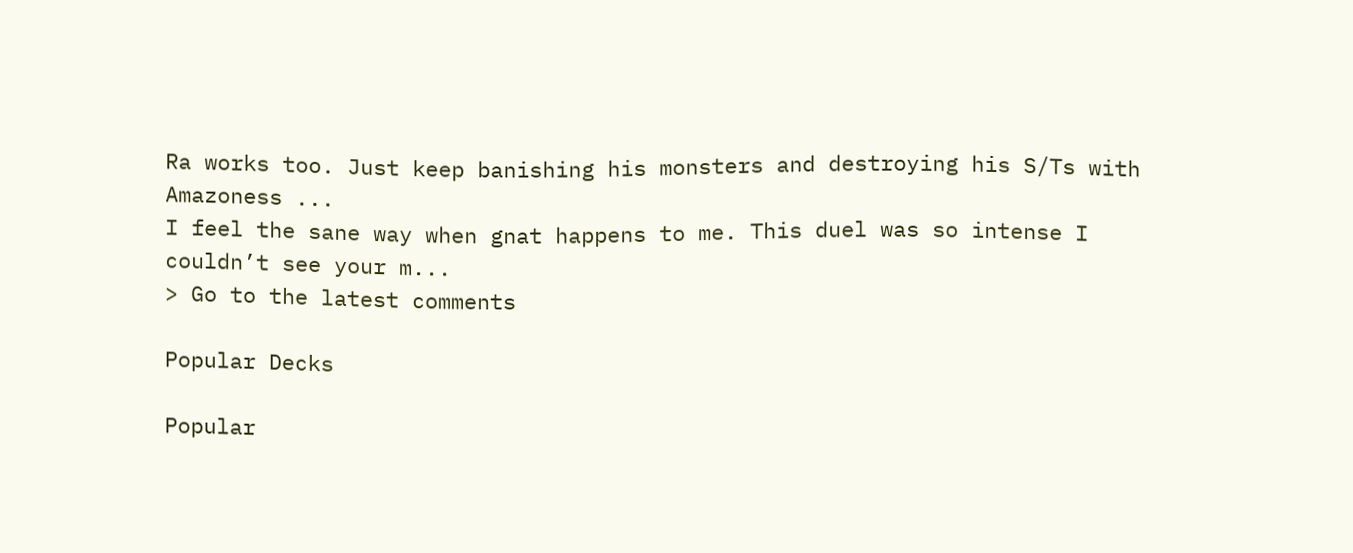Ra works too. Just keep banishing his monsters and destroying his S/Ts with Amazoness ...
I feel the sane way when gnat happens to me. This duel was so intense I couldn’t see your m...
> Go to the latest comments

Popular Decks

Popular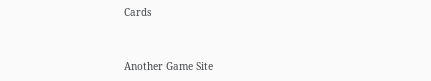Cards


Another Game Site